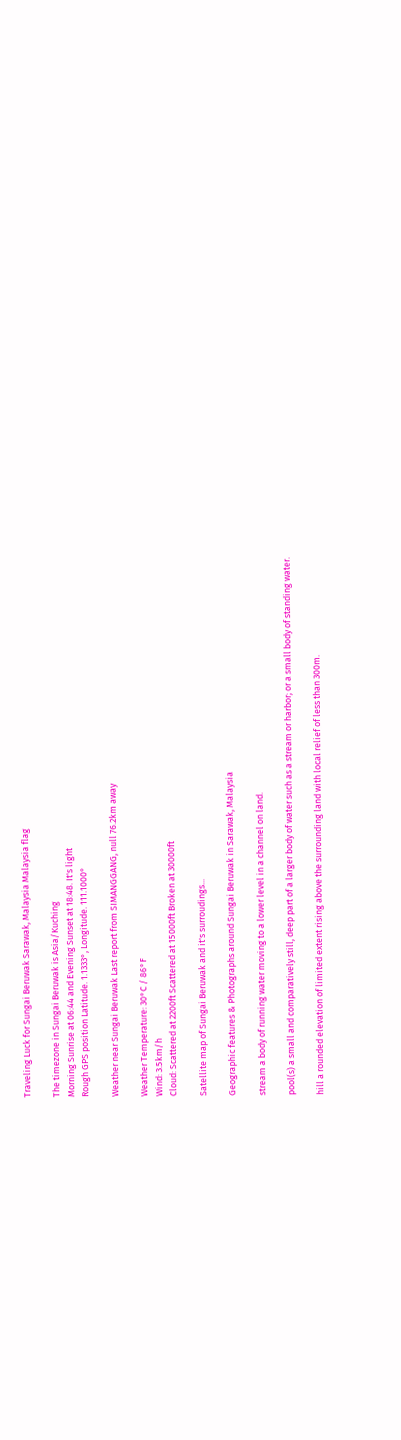Traveling Luck for Sungai Beruwak Sarawak, Malaysia Malaysia flag

The timezone in Sungai Beruwak is Asia/Kuching
Morning Sunrise at 06:44 and Evening Sunset at 18:48. It's light
Rough GPS position Latitude. 1.1333°, Longitude. 111.1000°

Weather near Sungai Beruwak Last report from SIMANGGANG, null 76.2km away

Weather Temperature: 30°C / 86°F
Wind: 3.5km/h
Cloud: Scattered at 2200ft Scattered at 15000ft Broken at 30000ft

Satellite map of Sungai Beruwak and it's surroudings...

Geographic features & Photographs around Sungai Beruwak in Sarawak, Malaysia

stream a body of running water moving to a lower level in a channel on land.

pool(s) a small and comparatively still, deep part of a larger body of water such as a stream or harbor; or a small body of standing water.

hill a rounded elevation of limited extent rising above the surrounding land with local relief of less than 300m.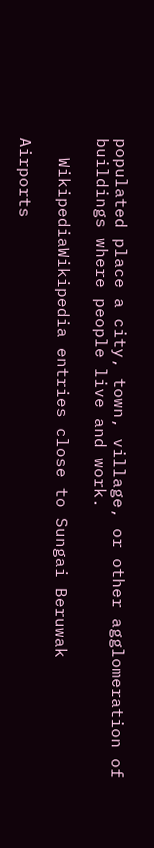populated place a city, town, village, or other agglomeration of buildings where people live and work.

  WikipediaWikipedia entries close to Sungai Beruwak

Airports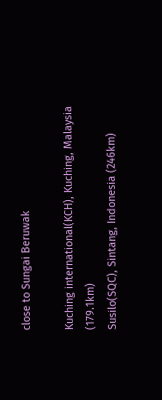close to Sungai Beruwak

Kuching international(KCH), Kuching, Malaysia (179.1km)
Susilo(SQC), Sintang, Indonesia (246km)